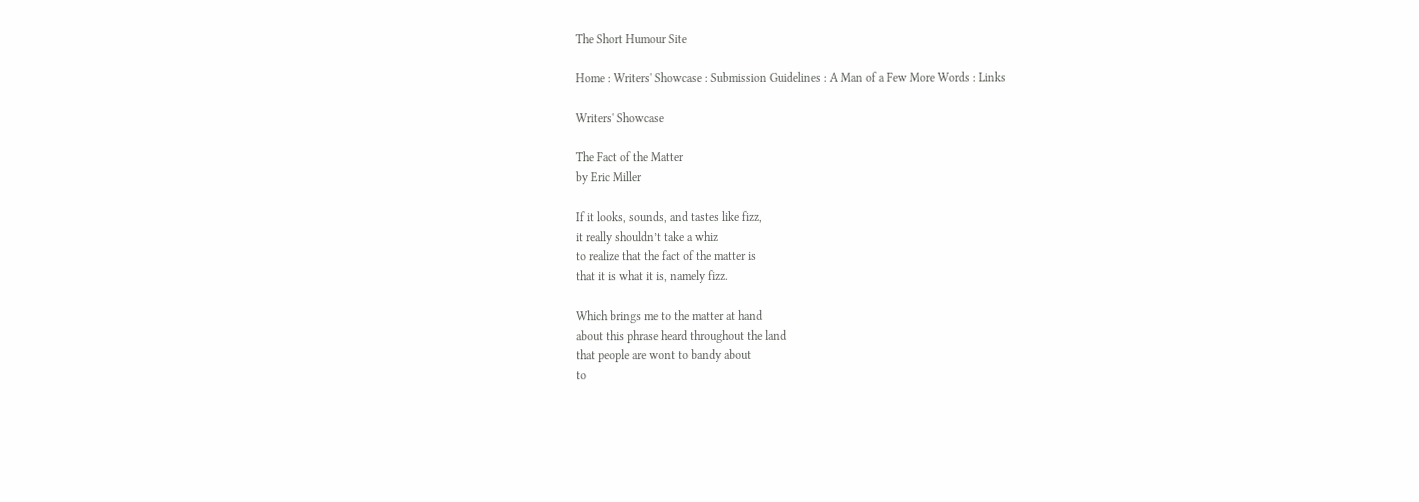The Short Humour Site

Home : Writers' Showcase : Submission Guidelines : A Man of a Few More Words : Links

Writers' Showcase

The Fact of the Matter
by Eric Miller

If it looks, sounds, and tastes like fizz,
it really shouldn’t take a whiz
to realize that the fact of the matter is
that it is what it is, namely fizz.

Which brings me to the matter at hand
about this phrase heard throughout the land
that people are wont to bandy about
to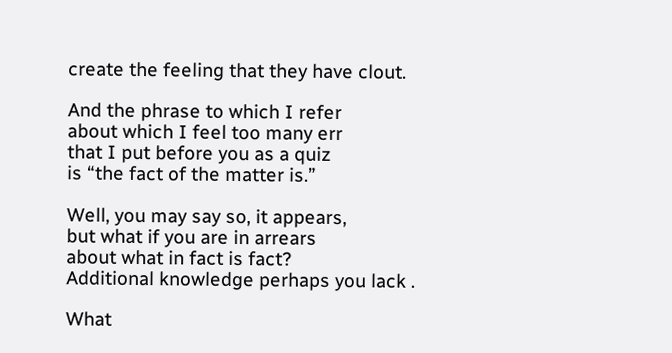create the feeling that they have clout.

And the phrase to which I refer
about which I feel too many err
that I put before you as a quiz
is “the fact of the matter is.”

Well, you may say so, it appears,
but what if you are in arrears
about what in fact is fact?
Additional knowledge perhaps you lack .

What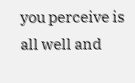you perceive is all well and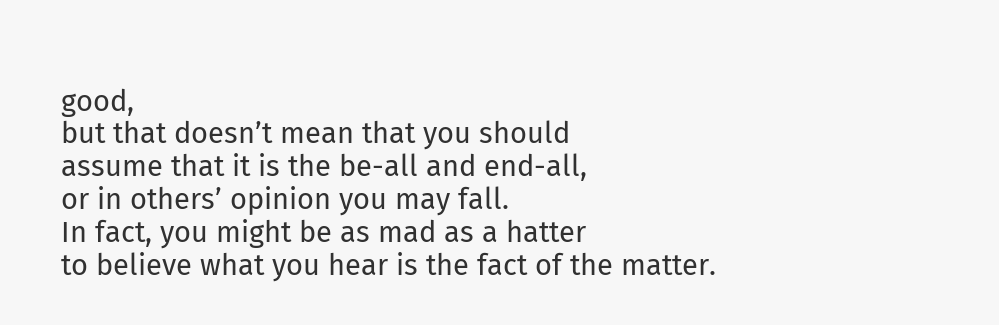good,
but that doesn’t mean that you should
assume that it is the be-all and end-all,
or in others’ opinion you may fall.
In fact, you might be as mad as a hatter
to believe what you hear is the fact of the matter.